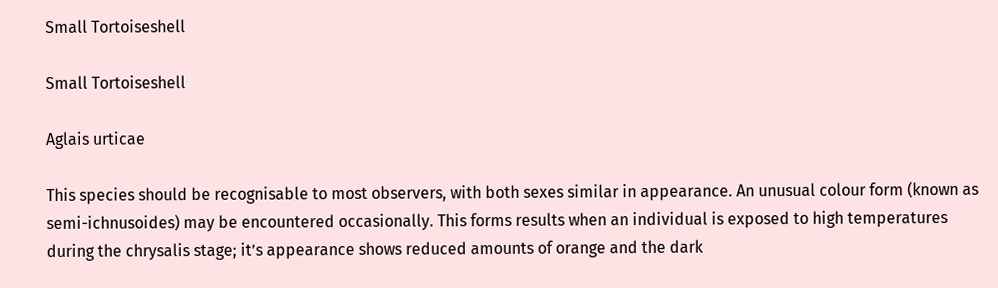Small Tortoiseshell

Small Tortoiseshell

Aglais urticae

This species should be recognisable to most observers, with both sexes similar in appearance. An unusual colour form (known as semi-ichnusoides) may be encountered occasionally. This forms results when an individual is exposed to high temperatures during the chrysalis stage; it’s appearance shows reduced amounts of orange and the dark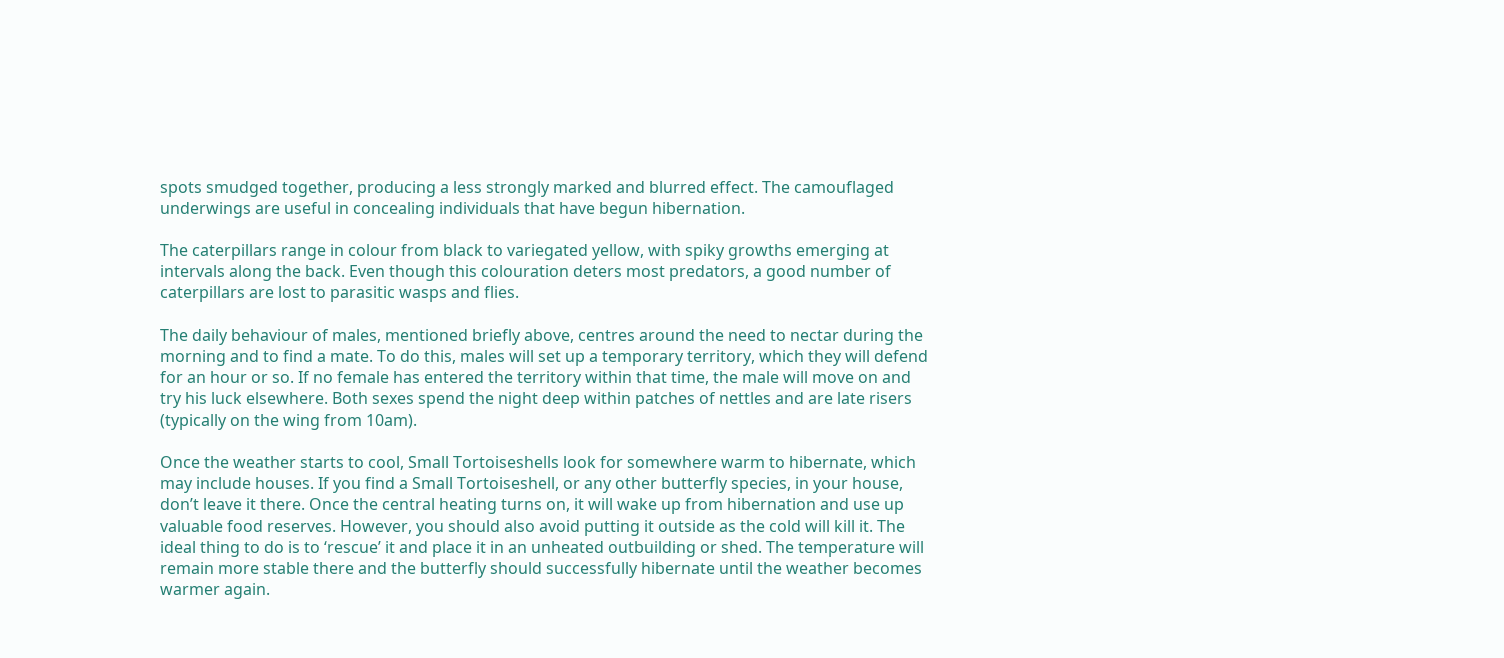spots smudged together, producing a less strongly marked and blurred effect. The camouflaged underwings are useful in concealing individuals that have begun hibernation.

The caterpillars range in colour from black to variegated yellow, with spiky growths emerging at intervals along the back. Even though this colouration deters most predators, a good number of caterpillars are lost to parasitic wasps and flies.

The daily behaviour of males, mentioned briefly above, centres around the need to nectar during the morning and to find a mate. To do this, males will set up a temporary territory, which they will defend for an hour or so. If no female has entered the territory within that time, the male will move on and try his luck elsewhere. Both sexes spend the night deep within patches of nettles and are late risers (typically on the wing from 10am).

Once the weather starts to cool, Small Tortoiseshells look for somewhere warm to hibernate, which may include houses. If you find a Small Tortoiseshell, or any other butterfly species, in your house, don’t leave it there. Once the central heating turns on, it will wake up from hibernation and use up valuable food reserves. However, you should also avoid putting it outside as the cold will kill it. The ideal thing to do is to ‘rescue’ it and place it in an unheated outbuilding or shed. The temperature will remain more stable there and the butterfly should successfully hibernate until the weather becomes warmer again.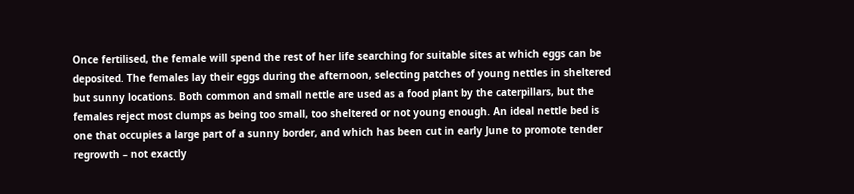Once fertilised, the female will spend the rest of her life searching for suitable sites at which eggs can be deposited. The females lay their eggs during the afternoon, selecting patches of young nettles in sheltered but sunny locations. Both common and small nettle are used as a food plant by the caterpillars, but the females reject most clumps as being too small, too sheltered or not young enough. An ideal nettle bed is one that occupies a large part of a sunny border, and which has been cut in early June to promote tender regrowth – not exactly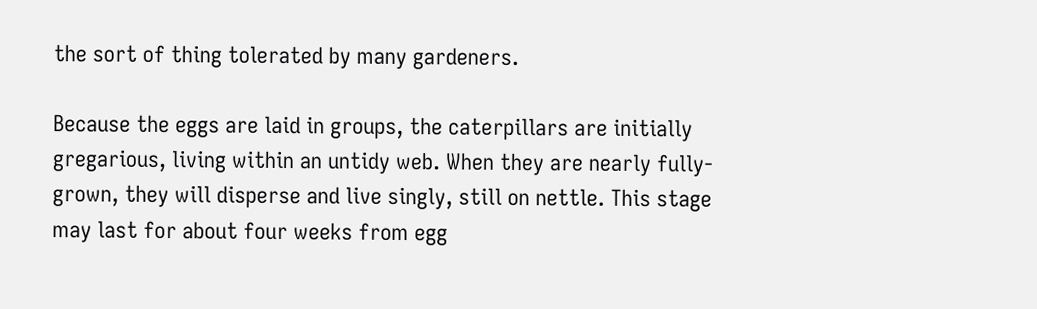the sort of thing tolerated by many gardeners.

Because the eggs are laid in groups, the caterpillars are initially gregarious, living within an untidy web. When they are nearly fully-grown, they will disperse and live singly, still on nettle. This stage may last for about four weeks from egg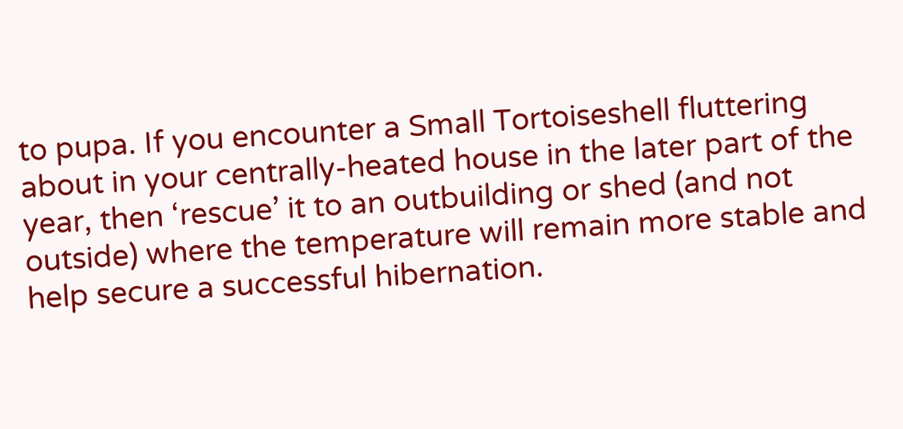to pupa. If you encounter a Small Tortoiseshell fluttering about in your centrally-heated house in the later part of the year, then ‘rescue’ it to an outbuilding or shed (and not outside) where the temperature will remain more stable and help secure a successful hibernation.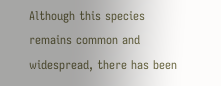Although this species remains common and widespread, there has been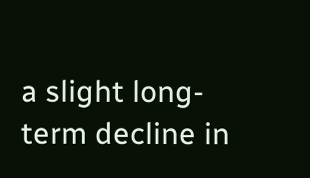a slight long-term decline in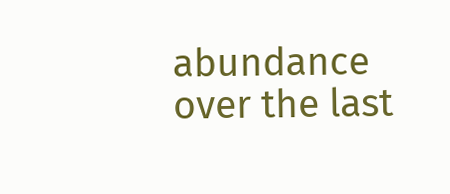abundance over the last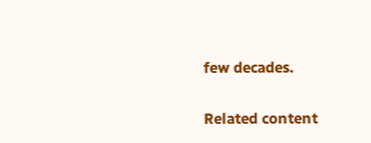few decades.

Related content